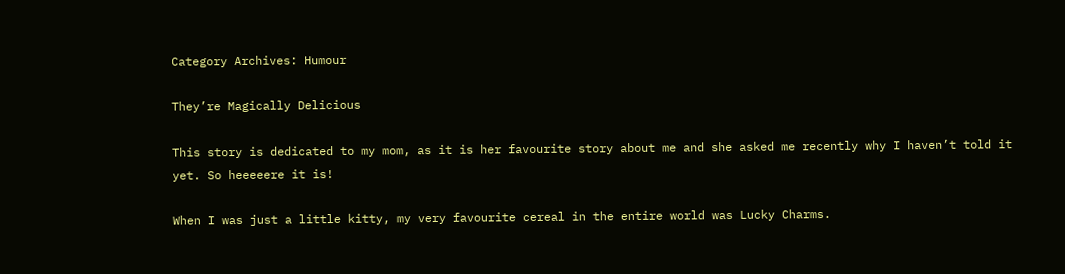Category Archives: Humour

They’re Magically Delicious

This story is dedicated to my mom, as it is her favourite story about me and she asked me recently why I haven’t told it yet. So heeeeere it is!

When I was just a little kitty, my very favourite cereal in the entire world was Lucky Charms.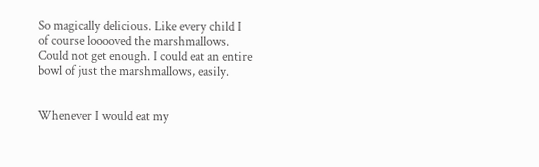So magically delicious. Like every child I of course looooved the marshmallows. Could not get enough. I could eat an entire bowl of just the marshmallows, easily.


Whenever I would eat my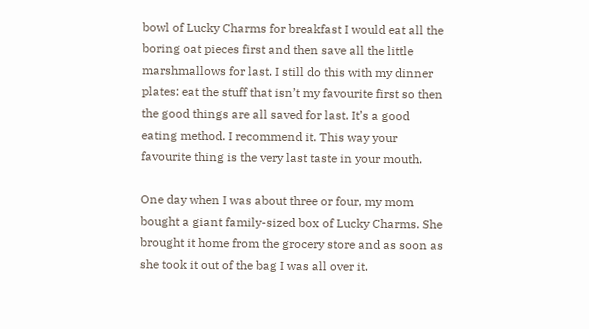bowl of Lucky Charms for breakfast I would eat all the boring oat pieces first and then save all the little marshmallows for last. I still do this with my dinner plates: eat the stuff that isn’t my favourite first so then the good things are all saved for last. It’s a good eating method. I recommend it. This way your favourite thing is the very last taste in your mouth.

One day when I was about three or four, my mom bought a giant family-sized box of Lucky Charms. She brought it home from the grocery store and as soon as she took it out of the bag I was all over it.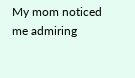My mom noticed me admiring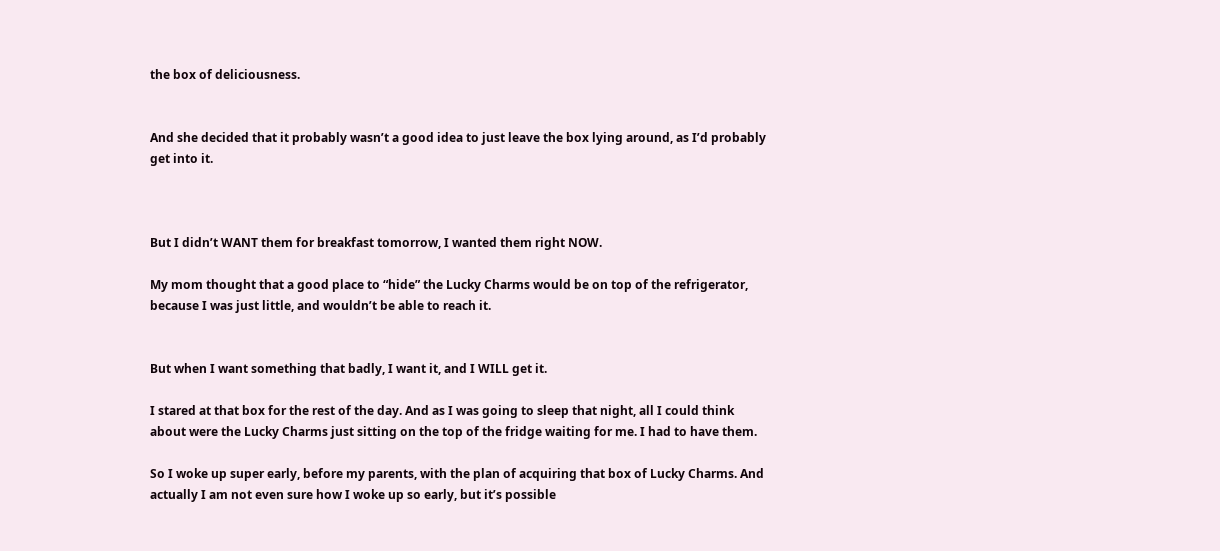the box of deliciousness.


And she decided that it probably wasn’t a good idea to just leave the box lying around, as I’d probably get into it.



But I didn’t WANT them for breakfast tomorrow, I wanted them right NOW.

My mom thought that a good place to “hide” the Lucky Charms would be on top of the refrigerator, because I was just little, and wouldn’t be able to reach it.


But when I want something that badly, I want it, and I WILL get it.

I stared at that box for the rest of the day. And as I was going to sleep that night, all I could think about were the Lucky Charms just sitting on the top of the fridge waiting for me. I had to have them.

So I woke up super early, before my parents, with the plan of acquiring that box of Lucky Charms. And actually I am not even sure how I woke up so early, but it’s possible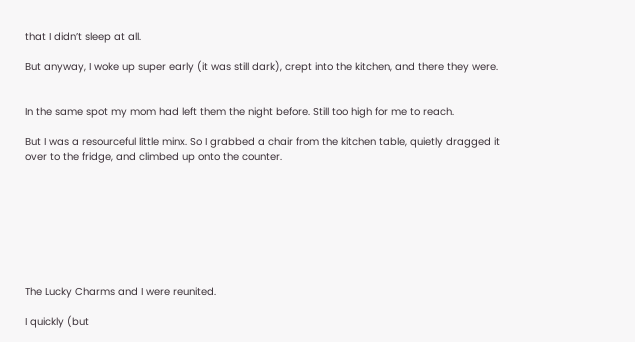that I didn’t sleep at all.

But anyway, I woke up super early (it was still dark), crept into the kitchen, and there they were.


In the same spot my mom had left them the night before. Still too high for me to reach.

But I was a resourceful little minx. So I grabbed a chair from the kitchen table, quietly dragged it over to the fridge, and climbed up onto the counter.








The Lucky Charms and I were reunited.

I quickly (but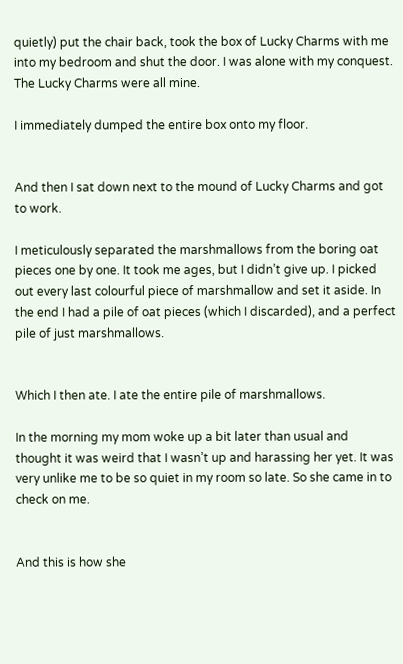quietly) put the chair back, took the box of Lucky Charms with me into my bedroom and shut the door. I was alone with my conquest. The Lucky Charms were all mine.

I immediately dumped the entire box onto my floor.


And then I sat down next to the mound of Lucky Charms and got to work.

I meticulously separated the marshmallows from the boring oat pieces one by one. It took me ages, but I didn’t give up. I picked out every last colourful piece of marshmallow and set it aside. In the end I had a pile of oat pieces (which I discarded), and a perfect pile of just marshmallows.


Which I then ate. I ate the entire pile of marshmallows.

In the morning my mom woke up a bit later than usual and thought it was weird that I wasn’t up and harassing her yet. It was very unlike me to be so quiet in my room so late. So she came in to check on me.


And this is how she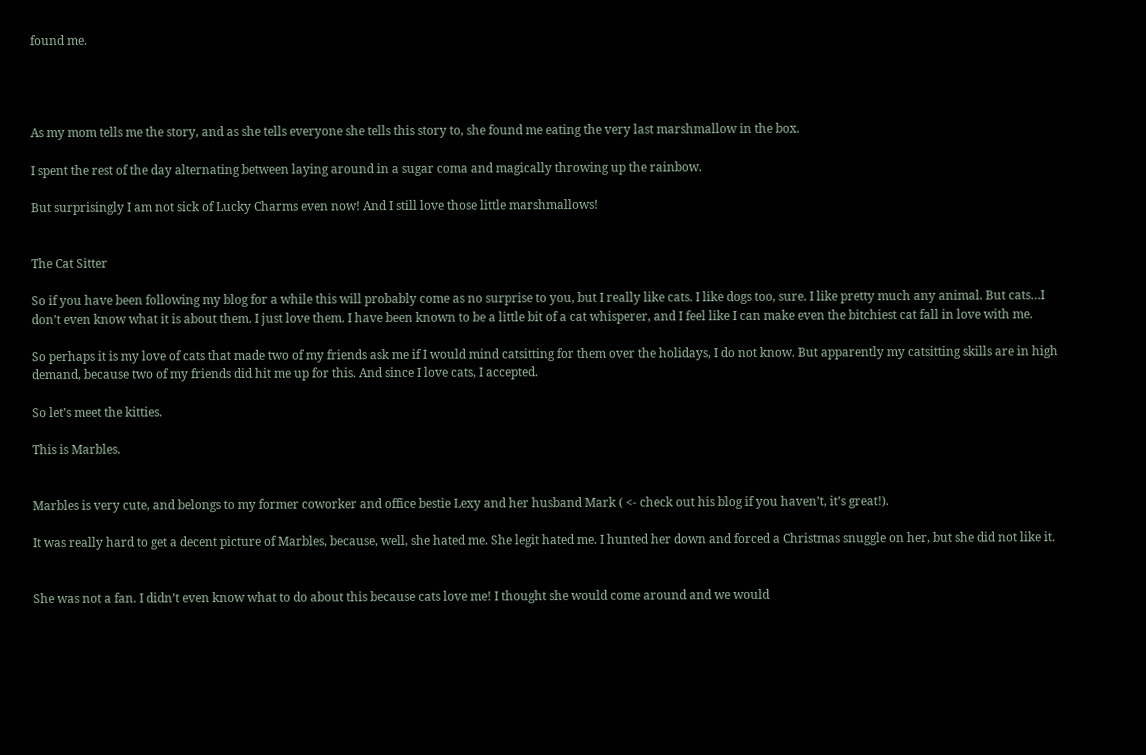found me.




As my mom tells me the story, and as she tells everyone she tells this story to, she found me eating the very last marshmallow in the box.

I spent the rest of the day alternating between laying around in a sugar coma and magically throwing up the rainbow.

But surprisingly I am not sick of Lucky Charms even now! And I still love those little marshmallows!


The Cat Sitter

So if you have been following my blog for a while this will probably come as no surprise to you, but I really like cats. I like dogs too, sure. I like pretty much any animal. But cats…I don’t even know what it is about them. I just love them. I have been known to be a little bit of a cat whisperer, and I feel like I can make even the bitchiest cat fall in love with me.

So perhaps it is my love of cats that made two of my friends ask me if I would mind catsitting for them over the holidays, I do not know. But apparently my catsitting skills are in high demand, because two of my friends did hit me up for this. And since I love cats, I accepted.

So let’s meet the kitties.

This is Marbles.


Marbles is very cute, and belongs to my former coworker and office bestie Lexy and her husband Mark ( <- check out his blog if you haven’t, it’s great!).

It was really hard to get a decent picture of Marbles, because, well, she hated me. She legit hated me. I hunted her down and forced a Christmas snuggle on her, but she did not like it.


She was not a fan. I didn’t even know what to do about this because cats love me! I thought she would come around and we would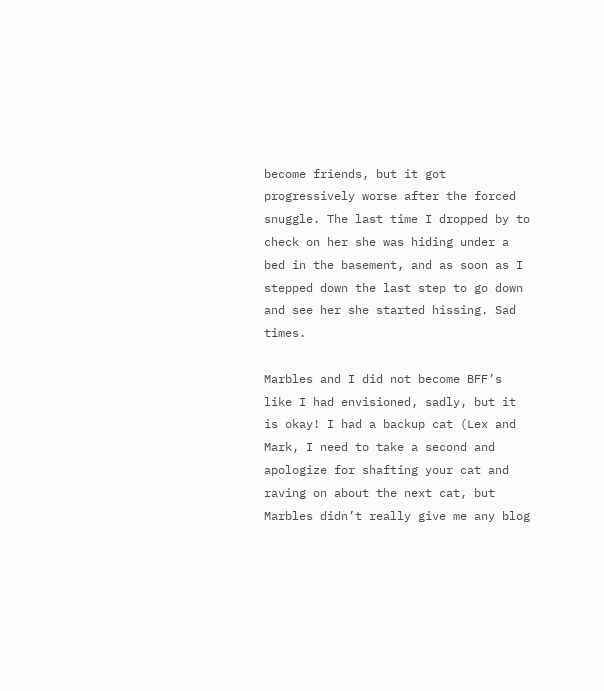become friends, but it got progressively worse after the forced snuggle. The last time I dropped by to check on her she was hiding under a bed in the basement, and as soon as I stepped down the last step to go down and see her she started hissing. Sad times.

Marbles and I did not become BFF’s like I had envisioned, sadly, but it is okay! I had a backup cat (Lex and Mark, I need to take a second and apologize for shafting your cat and raving on about the next cat, but Marbles didn’t really give me any blog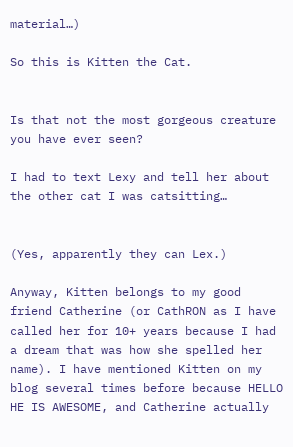material…)

So this is Kitten the Cat.


Is that not the most gorgeous creature you have ever seen?

I had to text Lexy and tell her about the other cat I was catsitting…


(Yes, apparently they can Lex.)

Anyway, Kitten belongs to my good friend Catherine (or CathRON as I have called her for 10+ years because I had a dream that was how she spelled her name). I have mentioned Kitten on my blog several times before because HELLO HE IS AWESOME, and Catherine actually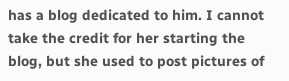has a blog dedicated to him. I cannot take the credit for her starting the blog, but she used to post pictures of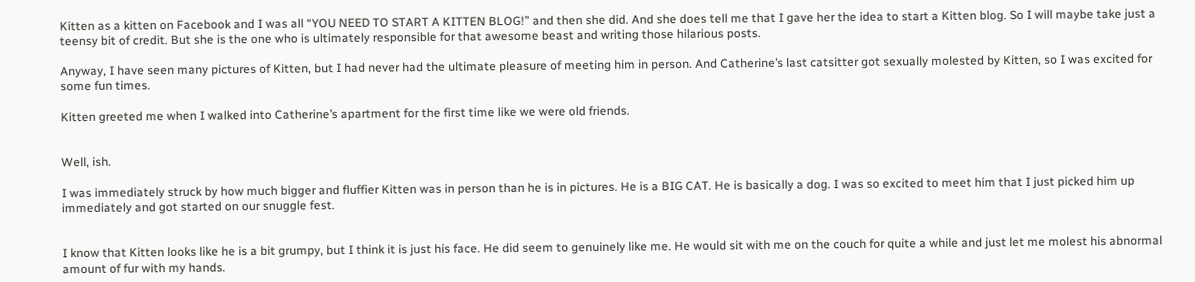Kitten as a kitten on Facebook and I was all “YOU NEED TO START A KITTEN BLOG!” and then she did. And she does tell me that I gave her the idea to start a Kitten blog. So I will maybe take just a teensy bit of credit. But she is the one who is ultimately responsible for that awesome beast and writing those hilarious posts.

Anyway, I have seen many pictures of Kitten, but I had never had the ultimate pleasure of meeting him in person. And Catherine’s last catsitter got sexually molested by Kitten, so I was excited for some fun times.

Kitten greeted me when I walked into Catherine’s apartment for the first time like we were old friends.


Well, ish.

I was immediately struck by how much bigger and fluffier Kitten was in person than he is in pictures. He is a BIG CAT. He is basically a dog. I was so excited to meet him that I just picked him up immediately and got started on our snuggle fest.


I know that Kitten looks like he is a bit grumpy, but I think it is just his face. He did seem to genuinely like me. He would sit with me on the couch for quite a while and just let me molest his abnormal amount of fur with my hands.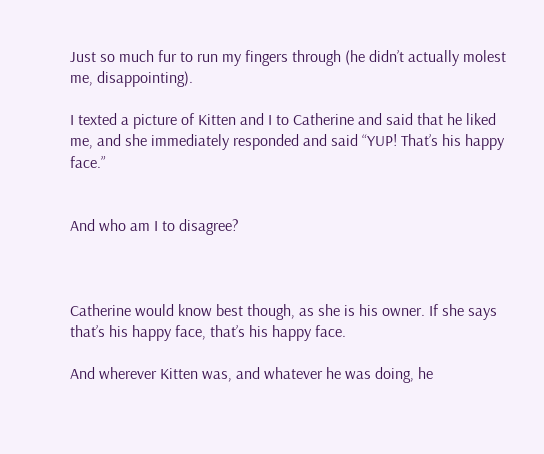Just so much fur to run my fingers through (he didn’t actually molest me, disappointing).

I texted a picture of Kitten and I to Catherine and said that he liked me, and she immediately responded and said “YUP! That’s his happy face.”


And who am I to disagree?



Catherine would know best though, as she is his owner. If she says that’s his happy face, that’s his happy face.

And wherever Kitten was, and whatever he was doing, he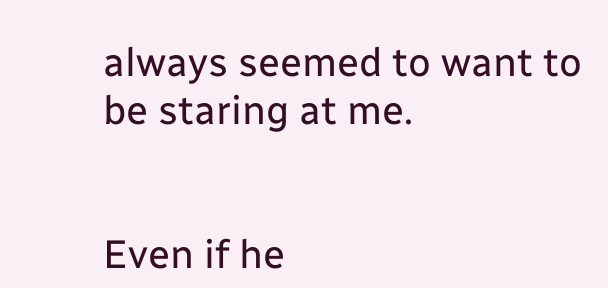always seemed to want to be staring at me.


Even if he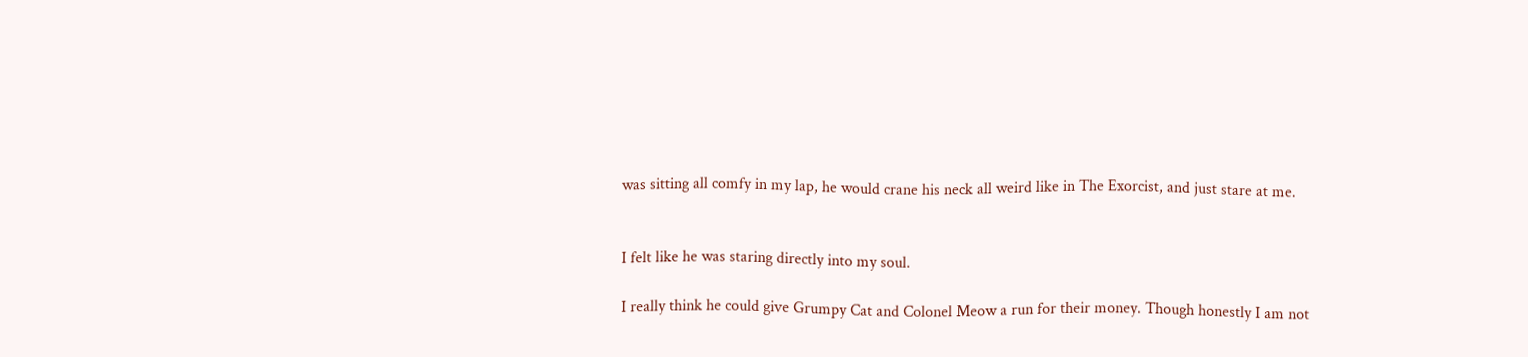was sitting all comfy in my lap, he would crane his neck all weird like in The Exorcist, and just stare at me.


I felt like he was staring directly into my soul.

I really think he could give Grumpy Cat and Colonel Meow a run for their money. Though honestly I am not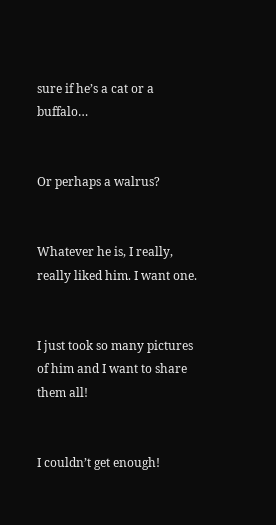sure if he’s a cat or a buffalo…


Or perhaps a walrus?


Whatever he is, I really, really liked him. I want one.


I just took so many pictures of him and I want to share them all!


I couldn’t get enough!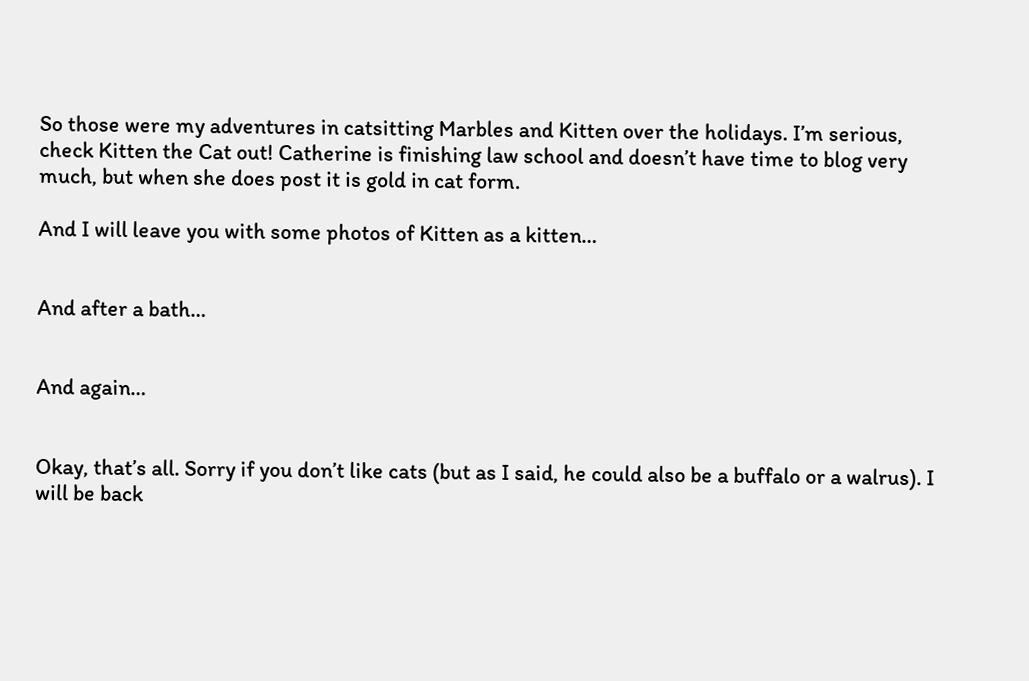So those were my adventures in catsitting Marbles and Kitten over the holidays. I’m serious, check Kitten the Cat out! Catherine is finishing law school and doesn’t have time to blog very much, but when she does post it is gold in cat form.

And I will leave you with some photos of Kitten as a kitten…


And after a bath…


And again…


Okay, that’s all. Sorry if you don’t like cats (but as I said, he could also be a buffalo or a walrus). I will be back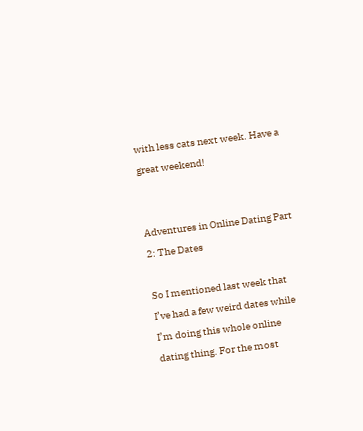with less cats next week. Have a great weekend!


Adventures in Online Dating Part 2: The Dates

So I mentioned last week that I’ve had a few weird dates while I’m doing this whole online dating thing. For the most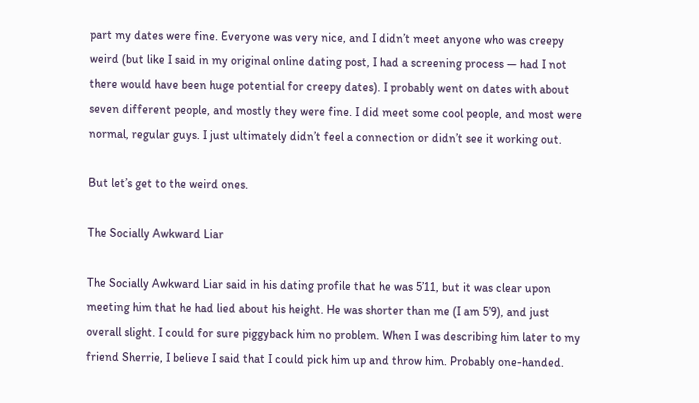part my dates were fine. Everyone was very nice, and I didn’t meet anyone who was creepy weird (but like I said in my original online dating post, I had a screening process — had I not there would have been huge potential for creepy dates). I probably went on dates with about seven different people, and mostly they were fine. I did meet some cool people, and most were normal, regular guys. I just ultimately didn’t feel a connection or didn’t see it working out.

But let’s get to the weird ones.

The Socially Awkward Liar

The Socially Awkward Liar said in his dating profile that he was 5’11, but it was clear upon meeting him that he had lied about his height. He was shorter than me (I am 5’9), and just overall slight. I could for sure piggyback him no problem. When I was describing him later to my friend Sherrie, I believe I said that I could pick him up and throw him. Probably one-handed.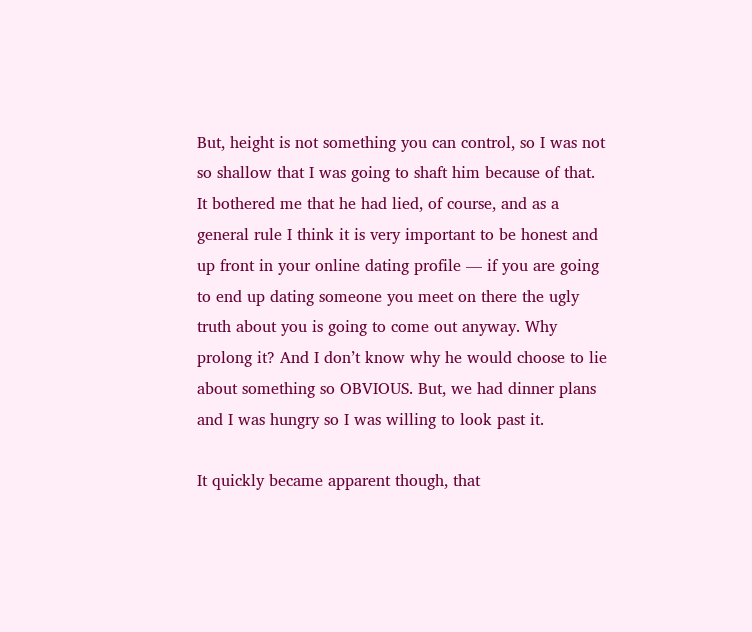But, height is not something you can control, so I was not so shallow that I was going to shaft him because of that. It bothered me that he had lied, of course, and as a general rule I think it is very important to be honest and up front in your online dating profile — if you are going to end up dating someone you meet on there the ugly truth about you is going to come out anyway. Why prolong it? And I don’t know why he would choose to lie about something so OBVIOUS. But, we had dinner plans and I was hungry so I was willing to look past it.

It quickly became apparent though, that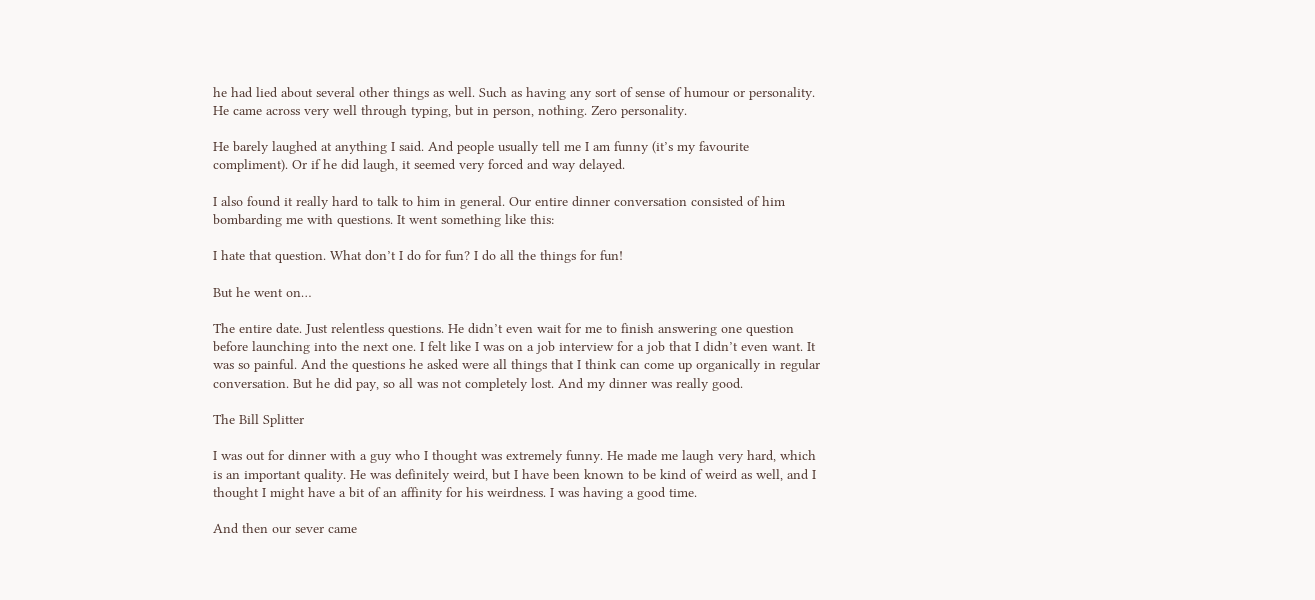he had lied about several other things as well. Such as having any sort of sense of humour or personality. He came across very well through typing, but in person, nothing. Zero personality.

He barely laughed at anything I said. And people usually tell me I am funny (it’s my favourite compliment). Or if he did laugh, it seemed very forced and way delayed.

I also found it really hard to talk to him in general. Our entire dinner conversation consisted of him bombarding me with questions. It went something like this:

I hate that question. What don’t I do for fun? I do all the things for fun!

But he went on…

The entire date. Just relentless questions. He didn’t even wait for me to finish answering one question before launching into the next one. I felt like I was on a job interview for a job that I didn’t even want. It was so painful. And the questions he asked were all things that I think can come up organically in regular conversation. But he did pay, so all was not completely lost. And my dinner was really good.

The Bill Splitter

I was out for dinner with a guy who I thought was extremely funny. He made me laugh very hard, which is an important quality. He was definitely weird, but I have been known to be kind of weird as well, and I thought I might have a bit of an affinity for his weirdness. I was having a good time.

And then our sever came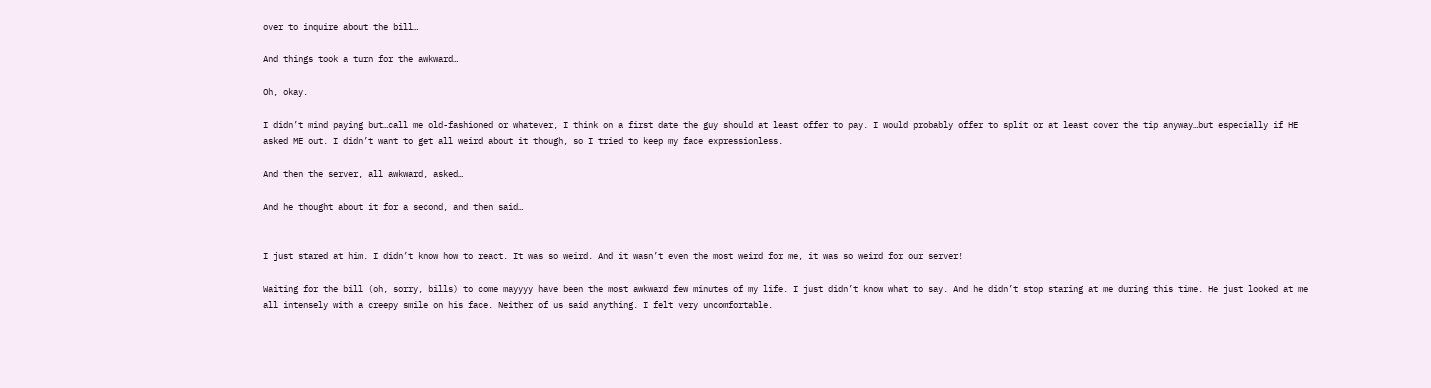over to inquire about the bill…

And things took a turn for the awkward…

Oh, okay.

I didn’t mind paying but…call me old-fashioned or whatever, I think on a first date the guy should at least offer to pay. I would probably offer to split or at least cover the tip anyway…but especially if HE asked ME out. I didn’t want to get all weird about it though, so I tried to keep my face expressionless.

And then the server, all awkward, asked…

And he thought about it for a second, and then said…


I just stared at him. I didn’t know how to react. It was so weird. And it wasn’t even the most weird for me, it was so weird for our server!

Waiting for the bill (oh, sorry, bills) to come mayyyy have been the most awkward few minutes of my life. I just didn’t know what to say. And he didn’t stop staring at me during this time. He just looked at me all intensely with a creepy smile on his face. Neither of us said anything. I felt very uncomfortable.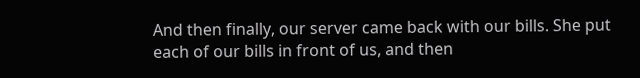And then finally, our server came back with our bills. She put each of our bills in front of us, and then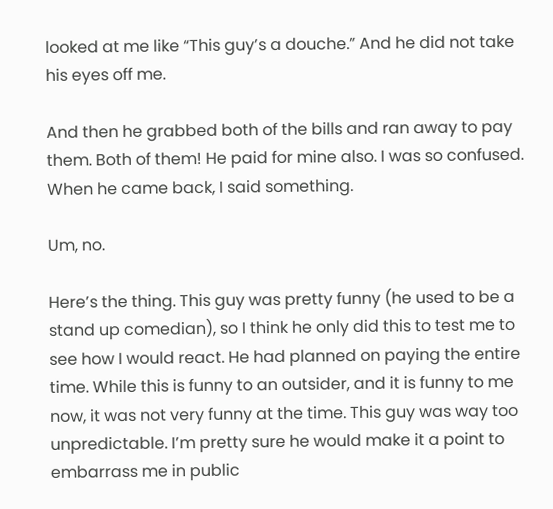looked at me like “This guy’s a douche.” And he did not take his eyes off me.

And then he grabbed both of the bills and ran away to pay them. Both of them! He paid for mine also. I was so confused. When he came back, I said something.

Um, no.

Here’s the thing. This guy was pretty funny (he used to be a stand up comedian), so I think he only did this to test me to see how I would react. He had planned on paying the entire time. While this is funny to an outsider, and it is funny to me now, it was not very funny at the time. This guy was way too unpredictable. I’m pretty sure he would make it a point to embarrass me in public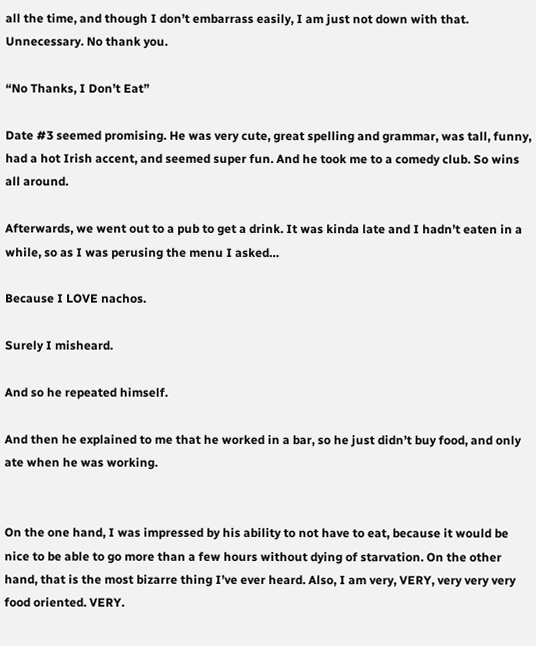all the time, and though I don’t embarrass easily, I am just not down with that. Unnecessary. No thank you.

“No Thanks, I Don’t Eat”

Date #3 seemed promising. He was very cute, great spelling and grammar, was tall, funny, had a hot Irish accent, and seemed super fun. And he took me to a comedy club. So wins all around.

Afterwards, we went out to a pub to get a drink. It was kinda late and I hadn’t eaten in a while, so as I was perusing the menu I asked…

Because I LOVE nachos.

Surely I misheard.

And so he repeated himself.

And then he explained to me that he worked in a bar, so he just didn’t buy food, and only ate when he was working.


On the one hand, I was impressed by his ability to not have to eat, because it would be nice to be able to go more than a few hours without dying of starvation. On the other hand, that is the most bizarre thing I’ve ever heard. Also, I am very, VERY, very very very food oriented. VERY.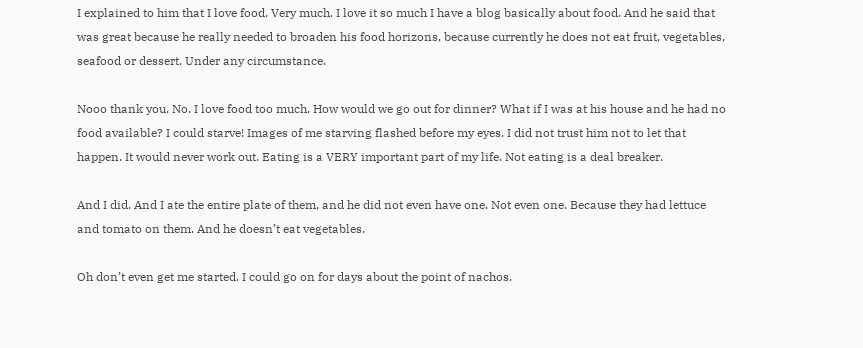I explained to him that I love food. Very much. I love it so much I have a blog basically about food. And he said that was great because he really needed to broaden his food horizons, because currently he does not eat fruit, vegetables, seafood or dessert. Under any circumstance.

Nooo thank you. No. I love food too much. How would we go out for dinner? What if I was at his house and he had no food available? I could starve! Images of me starving flashed before my eyes. I did not trust him not to let that happen. It would never work out. Eating is a VERY important part of my life. Not eating is a deal breaker.

And I did. And I ate the entire plate of them, and he did not even have one. Not even one. Because they had lettuce and tomato on them. And he doesn’t eat vegetables.

Oh don’t even get me started. I could go on for days about the point of nachos.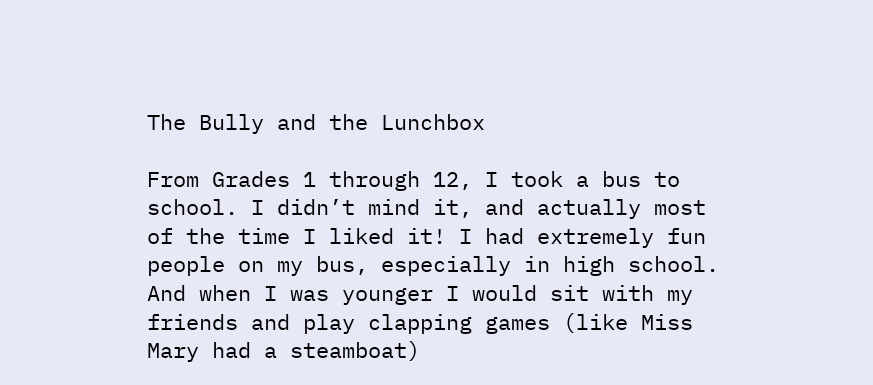The Bully and the Lunchbox

From Grades 1 through 12, I took a bus to school. I didn’t mind it, and actually most of the time I liked it! I had extremely fun people on my bus, especially in high school. And when I was younger I would sit with my friends and play clapping games (like Miss Mary had a steamboat)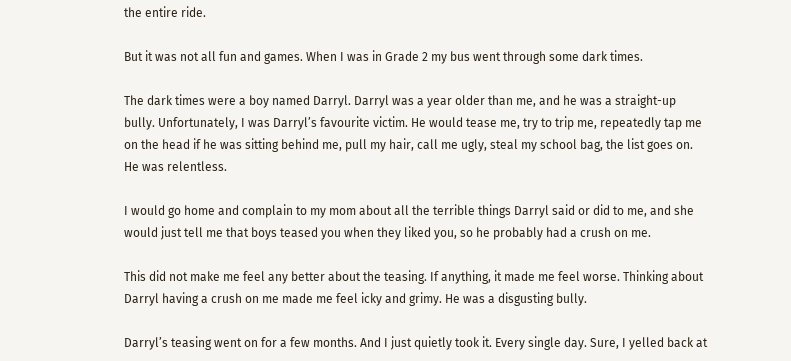the entire ride.

But it was not all fun and games. When I was in Grade 2 my bus went through some dark times.

The dark times were a boy named Darryl. Darryl was a year older than me, and he was a straight-up bully. Unfortunately, I was Darryl’s favourite victim. He would tease me, try to trip me, repeatedly tap me on the head if he was sitting behind me, pull my hair, call me ugly, steal my school bag, the list goes on. He was relentless.

I would go home and complain to my mom about all the terrible things Darryl said or did to me, and she would just tell me that boys teased you when they liked you, so he probably had a crush on me.

This did not make me feel any better about the teasing. If anything, it made me feel worse. Thinking about Darryl having a crush on me made me feel icky and grimy. He was a disgusting bully.

Darryl’s teasing went on for a few months. And I just quietly took it. Every single day. Sure, I yelled back at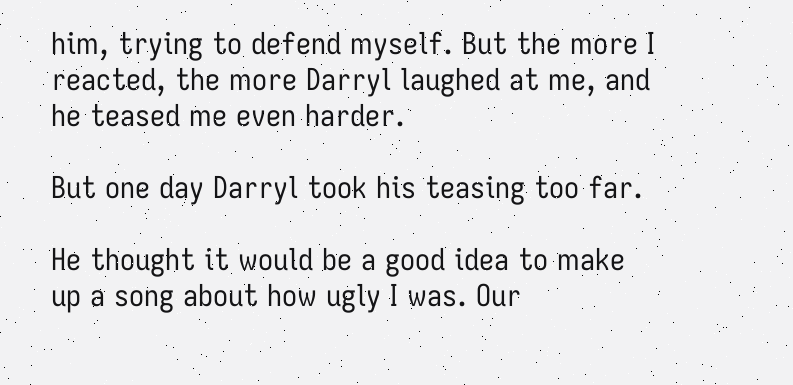him, trying to defend myself. But the more I reacted, the more Darryl laughed at me, and he teased me even harder.

But one day Darryl took his teasing too far.

He thought it would be a good idea to make up a song about how ugly I was. Our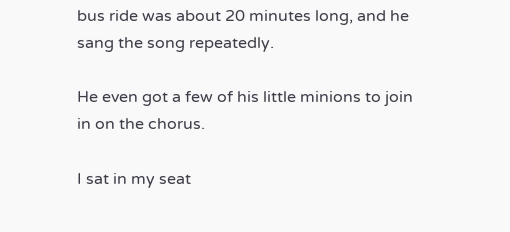bus ride was about 20 minutes long, and he sang the song repeatedly.

He even got a few of his little minions to join in on the chorus.

I sat in my seat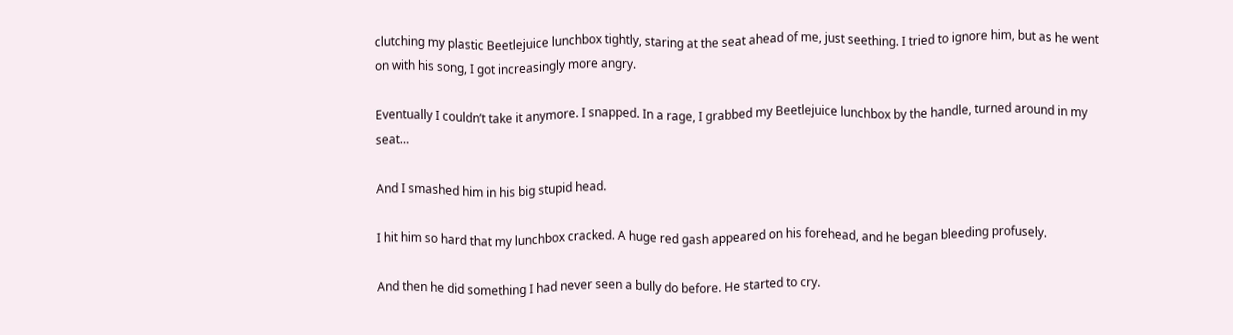clutching my plastic Beetlejuice lunchbox tightly, staring at the seat ahead of me, just seething. I tried to ignore him, but as he went on with his song, I got increasingly more angry.

Eventually I couldn’t take it anymore. I snapped. In a rage, I grabbed my Beetlejuice lunchbox by the handle, turned around in my seat…

And I smashed him in his big stupid head.

I hit him so hard that my lunchbox cracked. A huge red gash appeared on his forehead, and he began bleeding profusely.

And then he did something I had never seen a bully do before. He started to cry.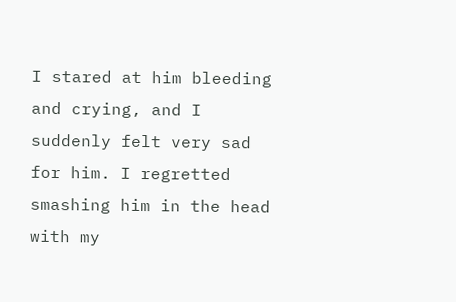I stared at him bleeding and crying, and I suddenly felt very sad for him. I regretted smashing him in the head with my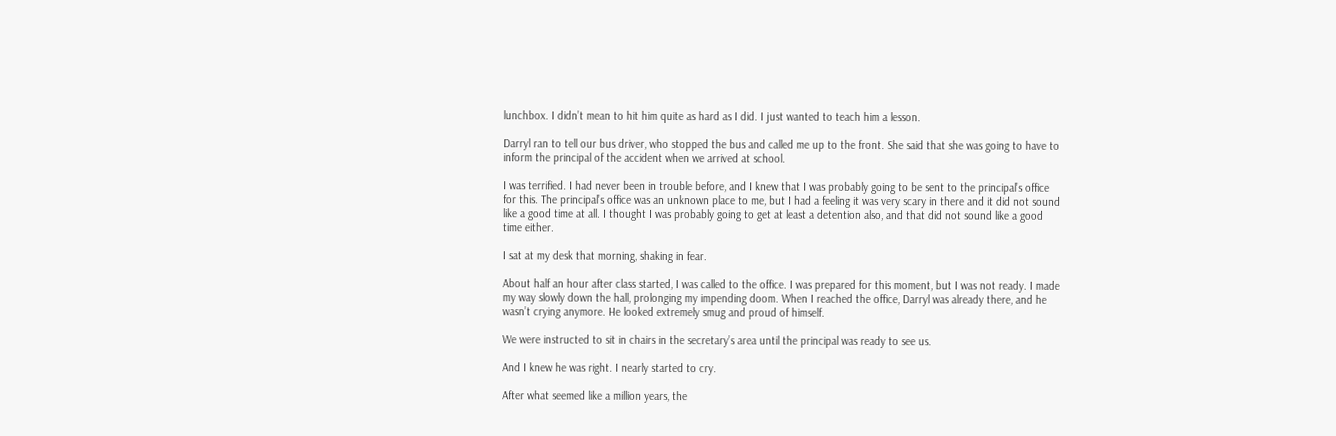lunchbox. I didn’t mean to hit him quite as hard as I did. I just wanted to teach him a lesson.

Darryl ran to tell our bus driver, who stopped the bus and called me up to the front. She said that she was going to have to inform the principal of the accident when we arrived at school.

I was terrified. I had never been in trouble before, and I knew that I was probably going to be sent to the principal’s office for this. The principal’s office was an unknown place to me, but I had a feeling it was very scary in there and it did not sound like a good time at all. I thought I was probably going to get at least a detention also, and that did not sound like a good time either.

I sat at my desk that morning, shaking in fear.

About half an hour after class started, I was called to the office. I was prepared for this moment, but I was not ready. I made my way slowly down the hall, prolonging my impending doom. When I reached the office, Darryl was already there, and he wasn’t crying anymore. He looked extremely smug and proud of himself.

We were instructed to sit in chairs in the secretary’s area until the principal was ready to see us.

And I knew he was right. I nearly started to cry.

After what seemed like a million years, the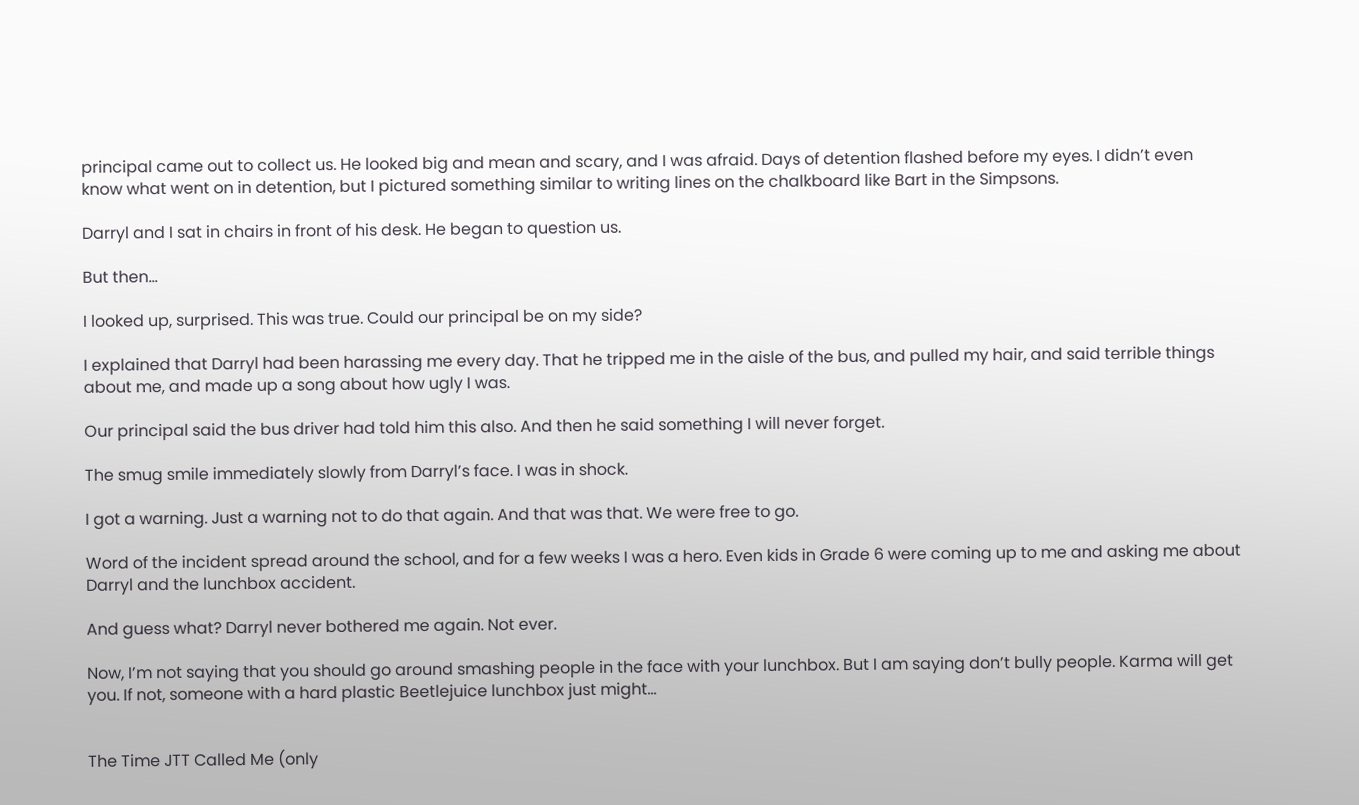principal came out to collect us. He looked big and mean and scary, and I was afraid. Days of detention flashed before my eyes. I didn’t even know what went on in detention, but I pictured something similar to writing lines on the chalkboard like Bart in the Simpsons.

Darryl and I sat in chairs in front of his desk. He began to question us.

But then…

I looked up, surprised. This was true. Could our principal be on my side?

I explained that Darryl had been harassing me every day. That he tripped me in the aisle of the bus, and pulled my hair, and said terrible things about me, and made up a song about how ugly I was.

Our principal said the bus driver had told him this also. And then he said something I will never forget.

The smug smile immediately slowly from Darryl’s face. I was in shock.

I got a warning. Just a warning not to do that again. And that was that. We were free to go.

Word of the incident spread around the school, and for a few weeks I was a hero. Even kids in Grade 6 were coming up to me and asking me about Darryl and the lunchbox accident.

And guess what? Darryl never bothered me again. Not ever.

Now, I’m not saying that you should go around smashing people in the face with your lunchbox. But I am saying don’t bully people. Karma will get you. If not, someone with a hard plastic Beetlejuice lunchbox just might…


The Time JTT Called Me (only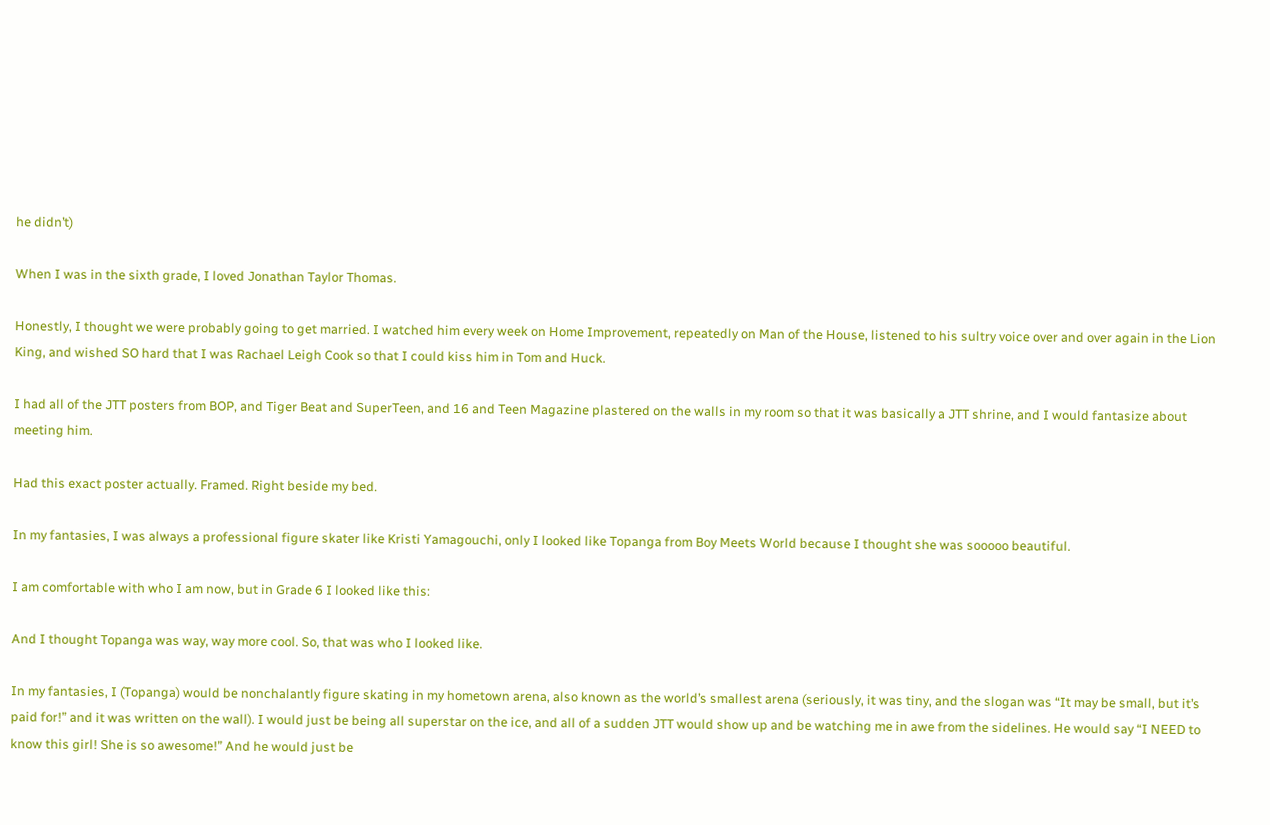he didn’t)

When I was in the sixth grade, I loved Jonathan Taylor Thomas.

Honestly, I thought we were probably going to get married. I watched him every week on Home Improvement, repeatedly on Man of the House, listened to his sultry voice over and over again in the Lion King, and wished SO hard that I was Rachael Leigh Cook so that I could kiss him in Tom and Huck.

I had all of the JTT posters from BOP, and Tiger Beat and SuperTeen, and 16 and Teen Magazine plastered on the walls in my room so that it was basically a JTT shrine, and I would fantasize about meeting him.

Had this exact poster actually. Framed. Right beside my bed.

In my fantasies, I was always a professional figure skater like Kristi Yamagouchi, only I looked like Topanga from Boy Meets World because I thought she was sooooo beautiful.

I am comfortable with who I am now, but in Grade 6 I looked like this:

And I thought Topanga was way, way more cool. So, that was who I looked like.

In my fantasies, I (Topanga) would be nonchalantly figure skating in my hometown arena, also known as the world’s smallest arena (seriously, it was tiny, and the slogan was “It may be small, but it’s paid for!” and it was written on the wall). I would just be being all superstar on the ice, and all of a sudden JTT would show up and be watching me in awe from the sidelines. He would say “I NEED to know this girl! She is so awesome!” And he would just be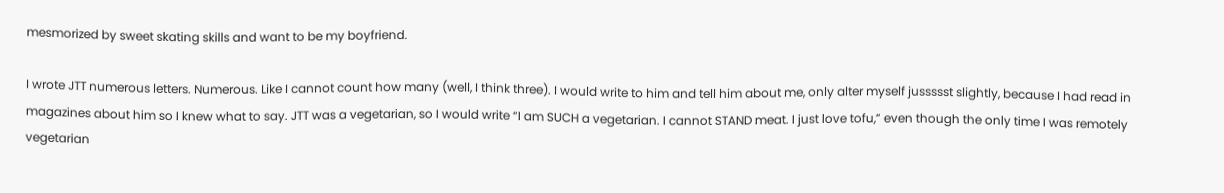mesmorized by sweet skating skills and want to be my boyfriend.

I wrote JTT numerous letters. Numerous. Like I cannot count how many (well, I think three). I would write to him and tell him about me, only alter myself jussssst slightly, because I had read in magazines about him so I knew what to say. JTT was a vegetarian, so I would write “I am SUCH a vegetarian. I cannot STAND meat. I just love tofu,” even though the only time I was remotely vegetarian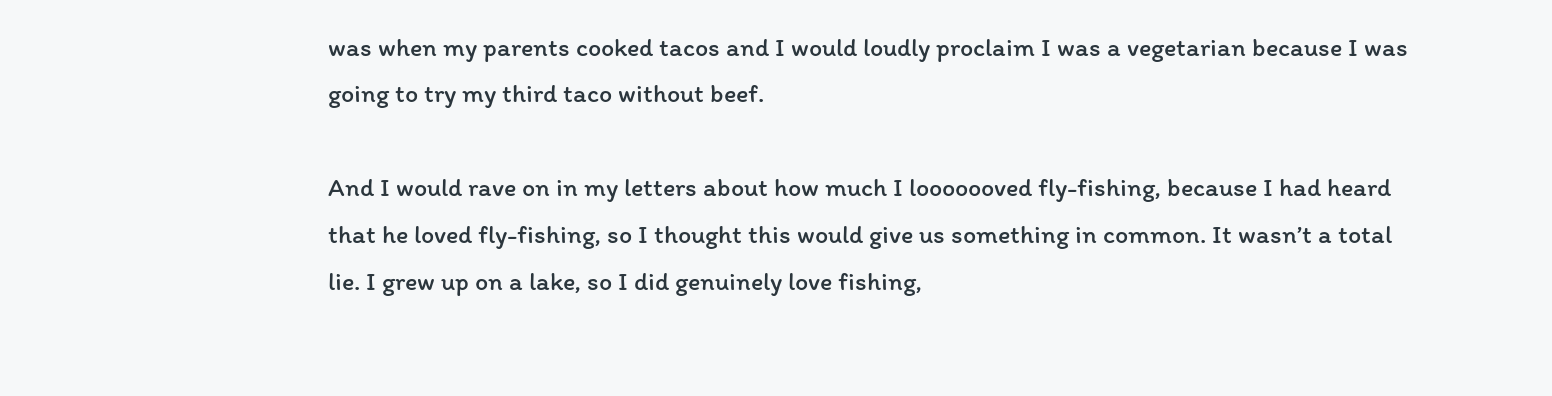was when my parents cooked tacos and I would loudly proclaim I was a vegetarian because I was going to try my third taco without beef.

And I would rave on in my letters about how much I looooooved fly-fishing, because I had heard that he loved fly-fishing, so I thought this would give us something in common. It wasn’t a total lie. I grew up on a lake, so I did genuinely love fishing,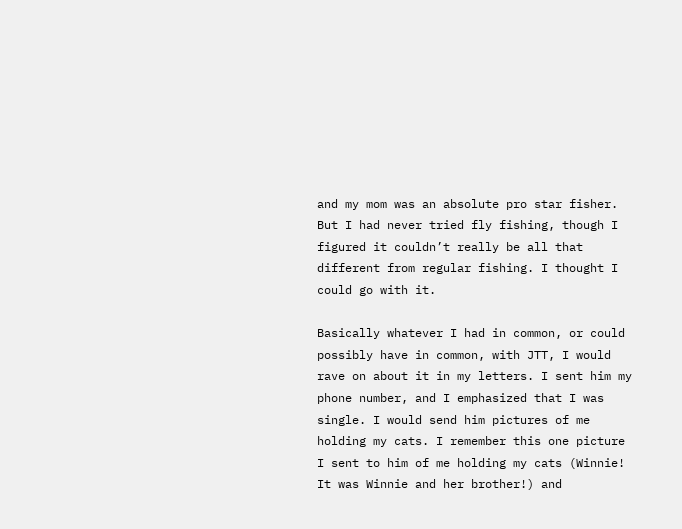and my mom was an absolute pro star fisher. But I had never tried fly fishing, though I figured it couldn’t really be all that different from regular fishing. I thought I could go with it.

Basically whatever I had in common, or could possibly have in common, with JTT, I would rave on about it in my letters. I sent him my phone number, and I emphasized that I was single. I would send him pictures of me holding my cats. I remember this one picture I sent to him of me holding my cats (Winnie! It was Winnie and her brother!) and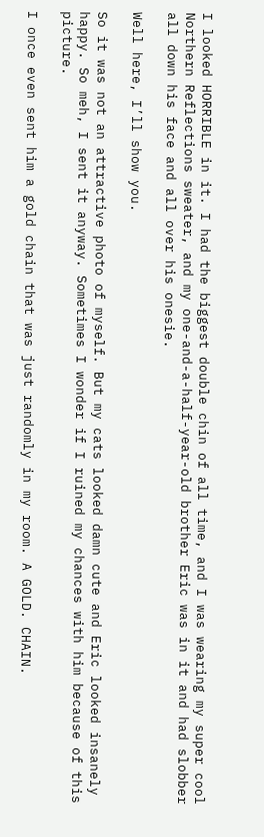I looked HORRIBLE in it. I had the biggest double chin of all time, and I was wearing my super cool Northern Reflections sweater, and my one-and-a-half-year-old brother Eric was in it and had slobber all down his face and all over his onesie.

Well here, I’ll show you.

So it was not an attractive photo of myself. But my cats looked damn cute and Eric looked insanely happy. So meh, I sent it anyway. Sometimes I wonder if I ruined my chances with him because of this picture.

I once even sent him a gold chain that was just randomly in my room. A GOLD. CHAIN.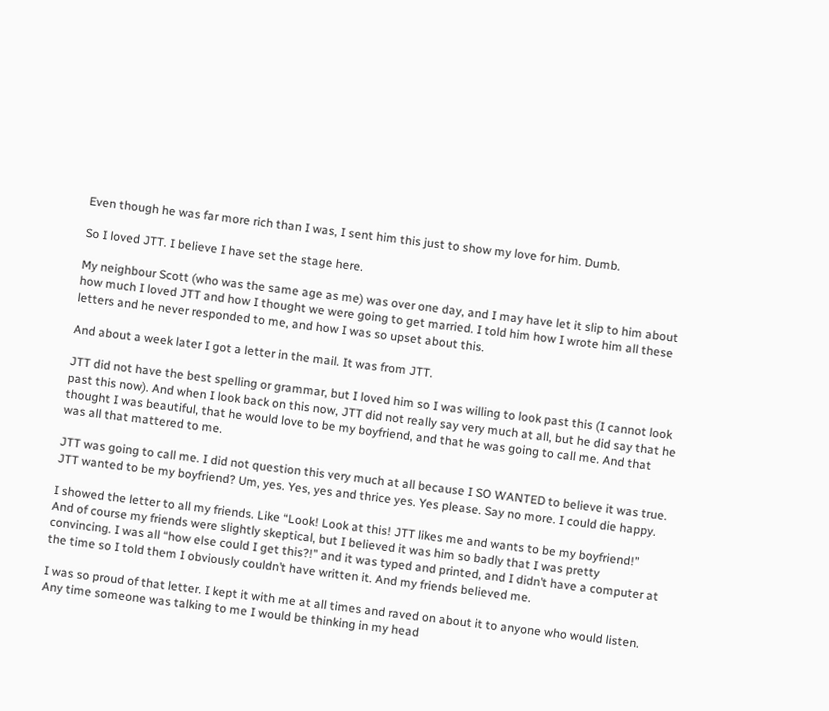Even though he was far more rich than I was, I sent him this just to show my love for him. Dumb.

So I loved JTT. I believe I have set the stage here.

My neighbour Scott (who was the same age as me) was over one day, and I may have let it slip to him about how much I loved JTT and how I thought we were going to get married. I told him how I wrote him all these letters and he never responded to me, and how I was so upset about this.

And about a week later I got a letter in the mail. It was from JTT.

JTT did not have the best spelling or grammar, but I loved him so I was willing to look past this (I cannot look past this now). And when I look back on this now, JTT did not really say very much at all, but he did say that he thought I was beautiful, that he would love to be my boyfriend, and that he was going to call me. And that was all that mattered to me.

JTT was going to call me. I did not question this very much at all because I SO WANTED to believe it was true. JTT wanted to be my boyfriend? Um, yes. Yes, yes and thrice yes. Yes please. Say no more. I could die happy.

I showed the letter to all my friends. Like “Look! Look at this! JTT likes me and wants to be my boyfriend!” And of course my friends were slightly skeptical, but I believed it was him so badly that I was pretty convincing. I was all “how else could I get this?!” and it was typed and printed, and I didn’t have a computer at the time so I told them I obviously couldn’t have written it. And my friends believed me.

I was so proud of that letter. I kept it with me at all times and raved on about it to anyone who would listen. Any time someone was talking to me I would be thinking in my head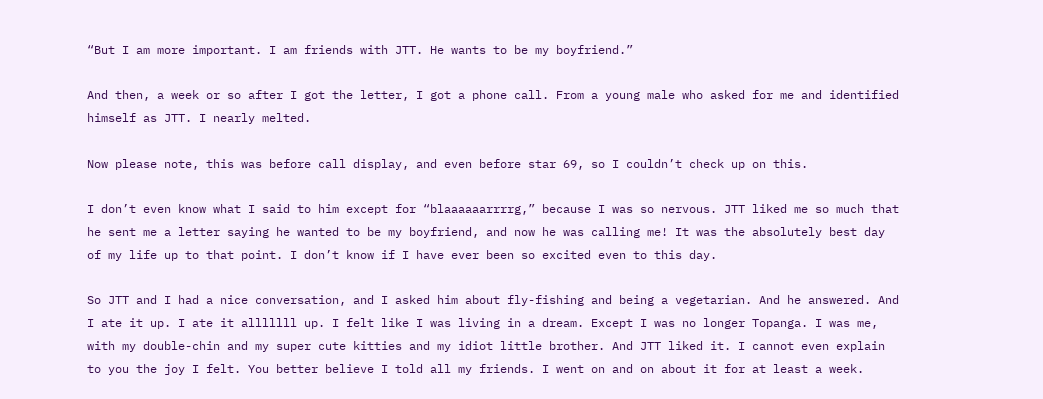“But I am more important. I am friends with JTT. He wants to be my boyfriend.”

And then, a week or so after I got the letter, I got a phone call. From a young male who asked for me and identified himself as JTT. I nearly melted.

Now please note, this was before call display, and even before star 69, so I couldn’t check up on this.

I don’t even know what I said to him except for “blaaaaaarrrrg,” because I was so nervous. JTT liked me so much that he sent me a letter saying he wanted to be my boyfriend, and now he was calling me! It was the absolutely best day of my life up to that point. I don’t know if I have ever been so excited even to this day.

So JTT and I had a nice conversation, and I asked him about fly-fishing and being a vegetarian. And he answered. And I ate it up. I ate it alllllll up. I felt like I was living in a dream. Except I was no longer Topanga. I was me, with my double-chin and my super cute kitties and my idiot little brother. And JTT liked it. I cannot even explain to you the joy I felt. You better believe I told all my friends. I went on and on about it for at least a week.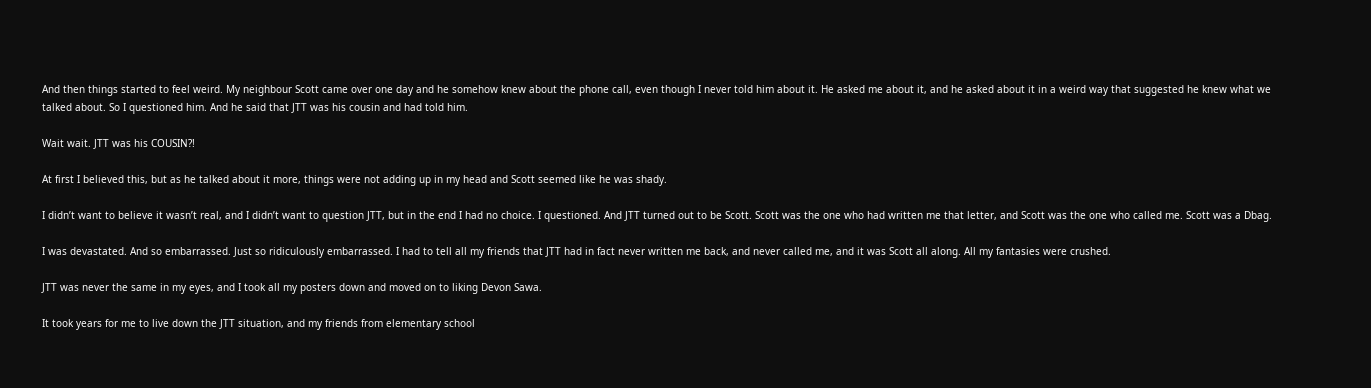And then things started to feel weird. My neighbour Scott came over one day and he somehow knew about the phone call, even though I never told him about it. He asked me about it, and he asked about it in a weird way that suggested he knew what we talked about. So I questioned him. And he said that JTT was his cousin and had told him.

Wait wait. JTT was his COUSIN?!

At first I believed this, but as he talked about it more, things were not adding up in my head and Scott seemed like he was shady.

I didn’t want to believe it wasn’t real, and I didn’t want to question JTT, but in the end I had no choice. I questioned. And JTT turned out to be Scott. Scott was the one who had written me that letter, and Scott was the one who called me. Scott was a Dbag.

I was devastated. And so embarrassed. Just so ridiculously embarrassed. I had to tell all my friends that JTT had in fact never written me back, and never called me, and it was Scott all along. All my fantasies were crushed.

JTT was never the same in my eyes, and I took all my posters down and moved on to liking Devon Sawa.

It took years for me to live down the JTT situation, and my friends from elementary school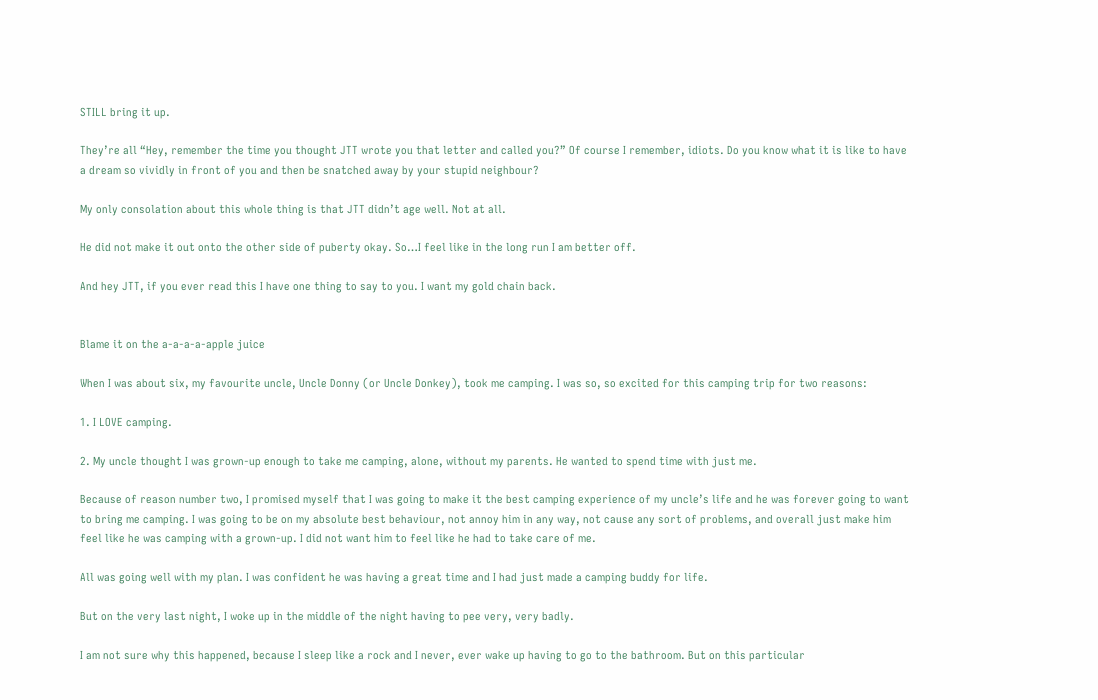STILL bring it up.

They’re all “Hey, remember the time you thought JTT wrote you that letter and called you?” Of course I remember, idiots. Do you know what it is like to have a dream so vividly in front of you and then be snatched away by your stupid neighbour?

My only consolation about this whole thing is that JTT didn’t age well. Not at all.

He did not make it out onto the other side of puberty okay. So…I feel like in the long run I am better off.

And hey JTT, if you ever read this I have one thing to say to you. I want my gold chain back.


Blame it on the a-a-a-a-apple juice

When I was about six, my favourite uncle, Uncle Donny (or Uncle Donkey), took me camping. I was so, so excited for this camping trip for two reasons:

1. I LOVE camping.

2. My uncle thought I was grown-up enough to take me camping, alone, without my parents. He wanted to spend time with just me.

Because of reason number two, I promised myself that I was going to make it the best camping experience of my uncle’s life and he was forever going to want to bring me camping. I was going to be on my absolute best behaviour, not annoy him in any way, not cause any sort of problems, and overall just make him feel like he was camping with a grown-up. I did not want him to feel like he had to take care of me.

All was going well with my plan. I was confident he was having a great time and I had just made a camping buddy for life.

But on the very last night, I woke up in the middle of the night having to pee very, very badly.

I am not sure why this happened, because I sleep like a rock and I never, ever wake up having to go to the bathroom. But on this particular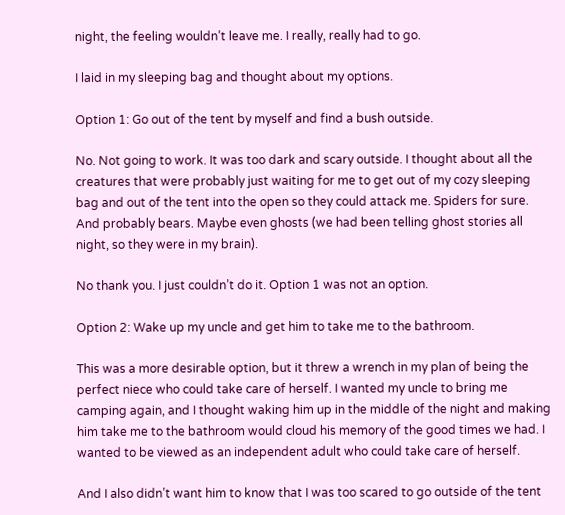night, the feeling wouldn’t leave me. I really, really had to go.

I laid in my sleeping bag and thought about my options.

Option 1: Go out of the tent by myself and find a bush outside.

No. Not going to work. It was too dark and scary outside. I thought about all the creatures that were probably just waiting for me to get out of my cozy sleeping bag and out of the tent into the open so they could attack me. Spiders for sure. And probably bears. Maybe even ghosts (we had been telling ghost stories all night, so they were in my brain).

No thank you. I just couldn’t do it. Option 1 was not an option.

Option 2: Wake up my uncle and get him to take me to the bathroom.

This was a more desirable option, but it threw a wrench in my plan of being the perfect niece who could take care of herself. I wanted my uncle to bring me camping again, and I thought waking him up in the middle of the night and making him take me to the bathroom would cloud his memory of the good times we had. I wanted to be viewed as an independent adult who could take care of herself.

And I also didn’t want him to know that I was too scared to go outside of the tent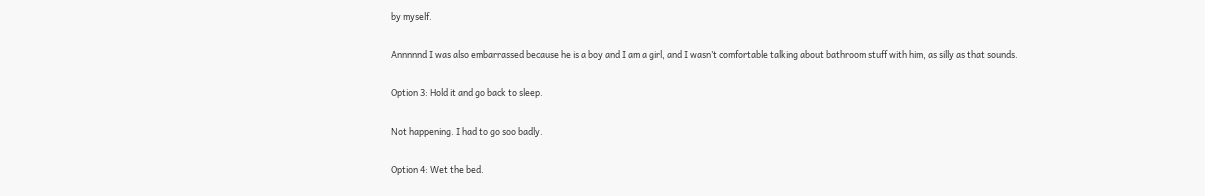by myself.

Annnnnd I was also embarrassed because he is a boy and I am a girl, and I wasn’t comfortable talking about bathroom stuff with him, as silly as that sounds.

Option 3: Hold it and go back to sleep.

Not happening. I had to go soo badly.

Option 4: Wet the bed.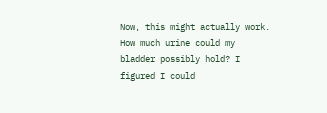Now, this might actually work. How much urine could my bladder possibly hold? I figured I could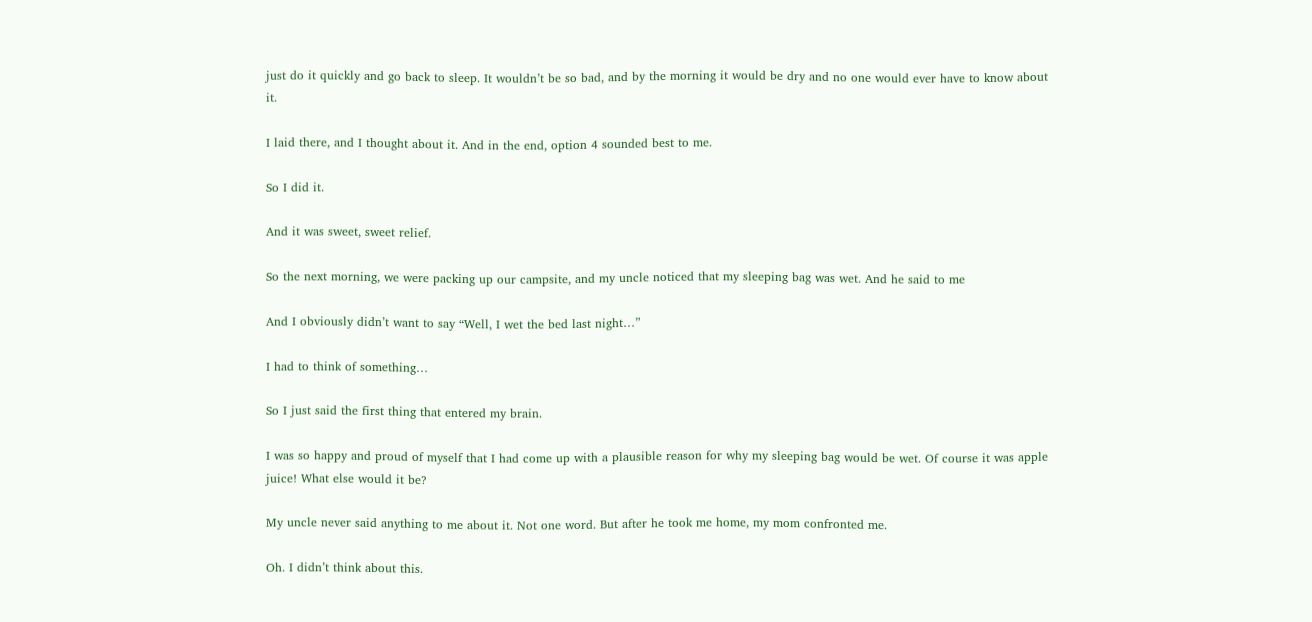just do it quickly and go back to sleep. It wouldn’t be so bad, and by the morning it would be dry and no one would ever have to know about it.

I laid there, and I thought about it. And in the end, option 4 sounded best to me.

So I did it.

And it was sweet, sweet relief.

So the next morning, we were packing up our campsite, and my uncle noticed that my sleeping bag was wet. And he said to me

And I obviously didn’t want to say “Well, I wet the bed last night…”

I had to think of something…

So I just said the first thing that entered my brain.

I was so happy and proud of myself that I had come up with a plausible reason for why my sleeping bag would be wet. Of course it was apple juice! What else would it be?

My uncle never said anything to me about it. Not one word. But after he took me home, my mom confronted me.

Oh. I didn’t think about this.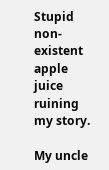Stupid non-existent apple juice ruining my story.

My uncle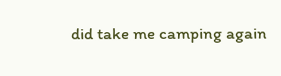did take me camping again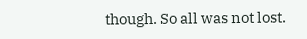though. So all was not lost.